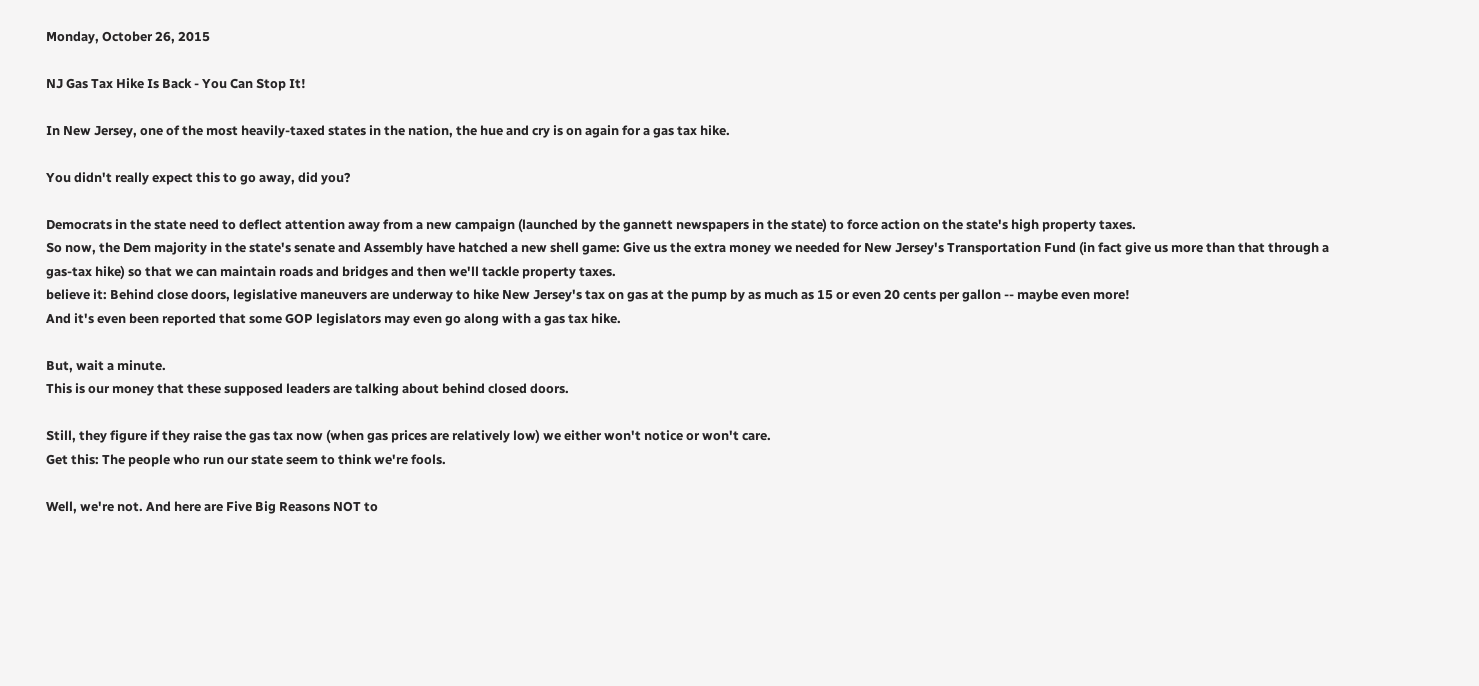Monday, October 26, 2015

NJ Gas Tax Hike Is Back - You Can Stop It!

In New Jersey, one of the most heavily-taxed states in the nation, the hue and cry is on again for a gas tax hike.

You didn't really expect this to go away, did you?

Democrats in the state need to deflect attention away from a new campaign (launched by the gannett newspapers in the state) to force action on the state's high property taxes.
So now, the Dem majority in the state's senate and Assembly have hatched a new shell game: Give us the extra money we needed for New Jersey's Transportation Fund (in fact give us more than that through a gas-tax hike) so that we can maintain roads and bridges and then we'll tackle property taxes.
believe it: Behind close doors, legislative maneuvers are underway to hike New Jersey's tax on gas at the pump by as much as 15 or even 20 cents per gallon -- maybe even more!
And it's even been reported that some GOP legislators may even go along with a gas tax hike.

But, wait a minute.
This is our money that these supposed leaders are talking about behind closed doors.

Still, they figure if they raise the gas tax now (when gas prices are relatively low) we either won't notice or won't care.
Get this: The people who run our state seem to think we're fools.

Well, we're not. And here are Five Big Reasons NOT to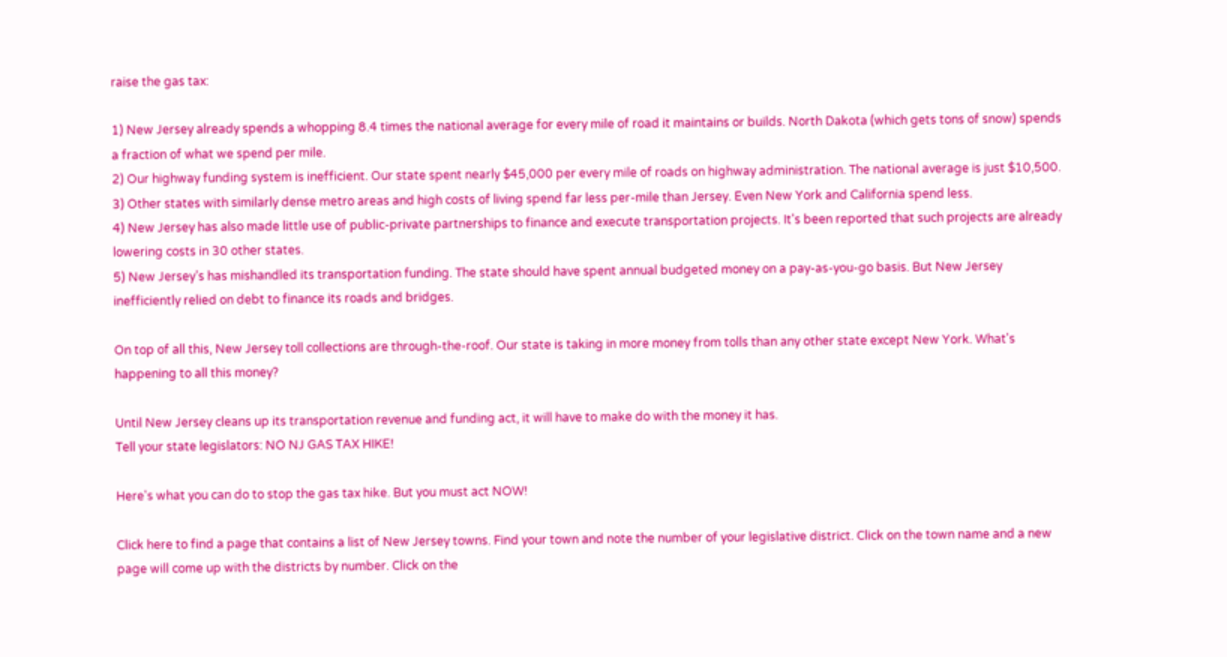raise the gas tax:

1) New Jersey already spends a whopping 8.4 times the national average for every mile of road it maintains or builds. North Dakota (which gets tons of snow) spends a fraction of what we spend per mile.
2) Our highway funding system is inefficient. Our state spent nearly $45,000 per every mile of roads on highway administration. The national average is just $10,500.
3) Other states with similarly dense metro areas and high costs of living spend far less per-mile than Jersey. Even New York and California spend less.
4) New Jersey has also made little use of public-private partnerships to finance and execute transportation projects. It's been reported that such projects are already lowering costs in 30 other states.
5) New Jersey’s has mishandled its transportation funding. The state should have spent annual budgeted money on a pay-as-you-go basis. But New Jersey inefficiently relied on debt to finance its roads and bridges.

On top of all this, New Jersey toll collections are through-the-roof. Our state is taking in more money from tolls than any other state except New York. What's happening to all this money?

Until New Jersey cleans up its transportation revenue and funding act, it will have to make do with the money it has.
Tell your state legislators: NO NJ GAS TAX HIKE!

Here's what you can do to stop the gas tax hike. But you must act NOW!

Click here to find a page that contains a list of New Jersey towns. Find your town and note the number of your legislative district. Click on the town name and a new page will come up with the districts by number. Click on the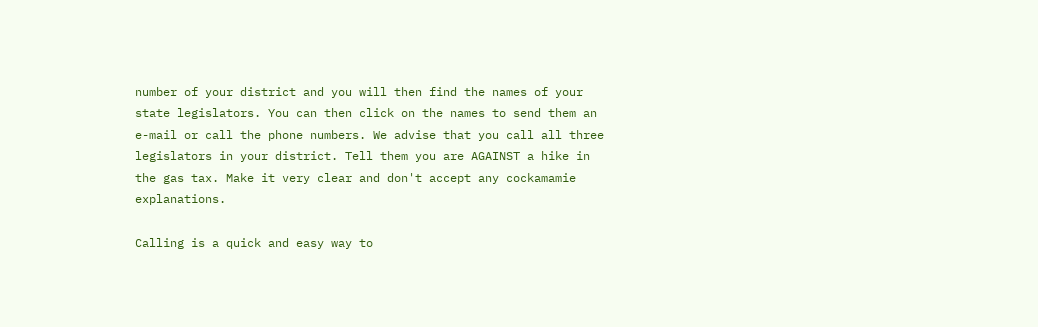number of your district and you will then find the names of your state legislators. You can then click on the names to send them an e-mail or call the phone numbers. We advise that you call all three legislators in your district. Tell them you are AGAINST a hike in the gas tax. Make it very clear and don't accept any cockamamie explanations.

Calling is a quick and easy way to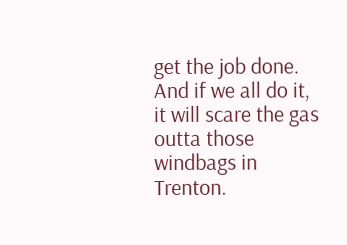get the job done. And if we all do it, it will scare the gas outta those windbags in Trenton.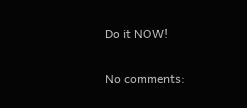Do it NOW!

No comments: